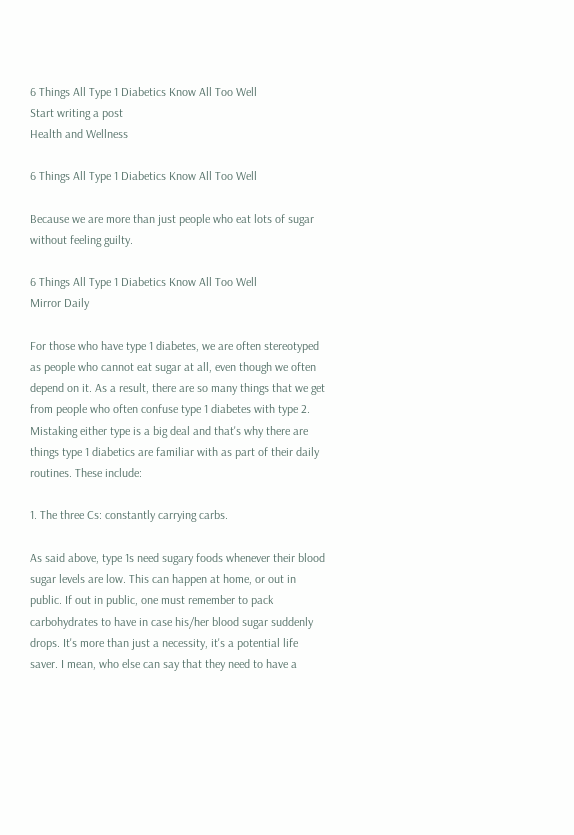6 Things All Type 1 Diabetics Know All Too Well
Start writing a post
Health and Wellness

6 Things All Type 1 Diabetics Know All Too Well

Because we are more than just people who eat lots of sugar without feeling guilty.

6 Things All Type 1 Diabetics Know All Too Well
Mirror Daily

For those who have type 1 diabetes, we are often stereotyped as people who cannot eat sugar at all, even though we often depend on it. As a result, there are so many things that we get from people who often confuse type 1 diabetes with type 2. Mistaking either type is a big deal and that's why there are things type 1 diabetics are familiar with as part of their daily routines. These include:

1. The three Cs: constantly carrying carbs.

As said above, type 1s need sugary foods whenever their blood sugar levels are low. This can happen at home, or out in public. If out in public, one must remember to pack carbohydrates to have in case his/her blood sugar suddenly drops. It's more than just a necessity, it's a potential life saver. I mean, who else can say that they need to have a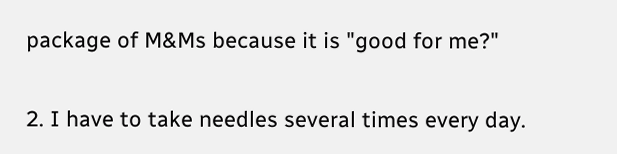package of M&Ms because it is "good for me?"

2. I have to take needles several times every day.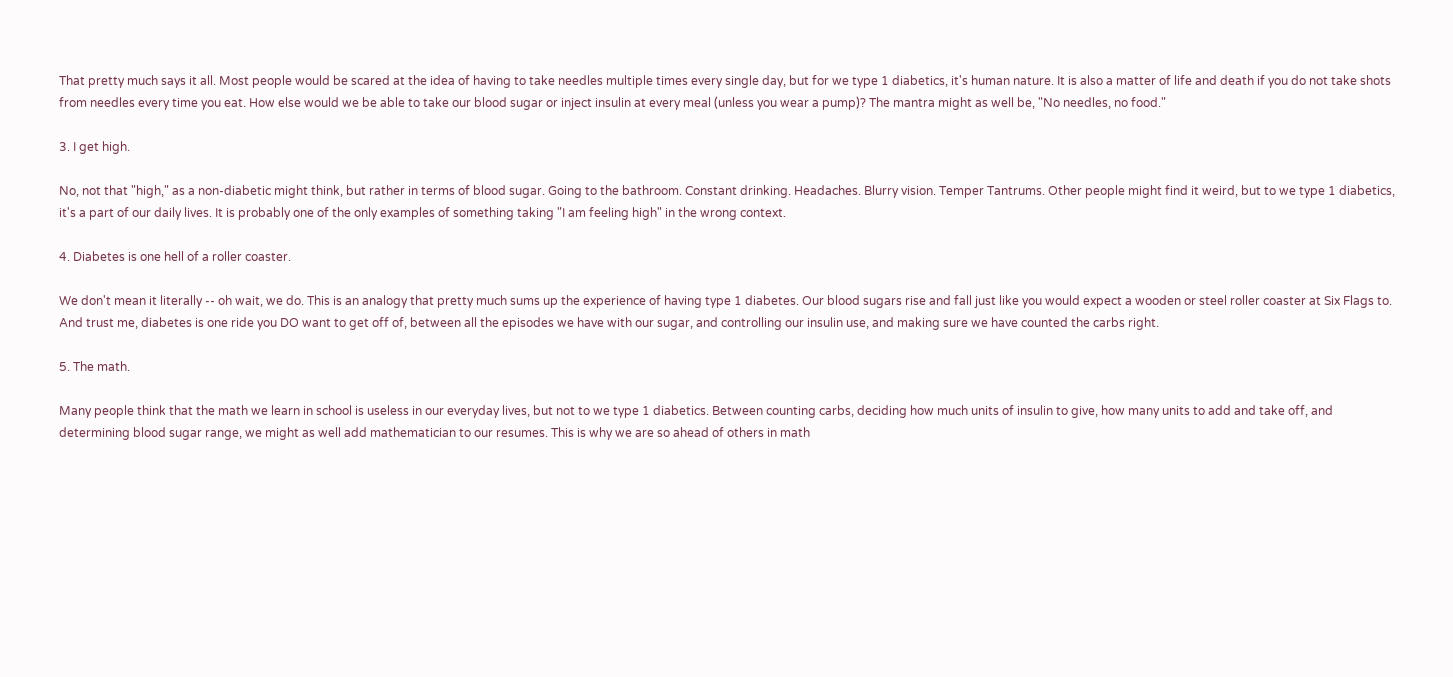That pretty much says it all. Most people would be scared at the idea of having to take needles multiple times every single day, but for we type 1 diabetics, it's human nature. It is also a matter of life and death if you do not take shots from needles every time you eat. How else would we be able to take our blood sugar or inject insulin at every meal (unless you wear a pump)? The mantra might as well be, "No needles, no food."

3. I get high.

No, not that "high," as a non-diabetic might think, but rather in terms of blood sugar. Going to the bathroom. Constant drinking. Headaches. Blurry vision. Temper Tantrums. Other people might find it weird, but to we type 1 diabetics, it's a part of our daily lives. It is probably one of the only examples of something taking "I am feeling high" in the wrong context.

4. Diabetes is one hell of a roller coaster.

We don't mean it literally -- oh wait, we do. This is an analogy that pretty much sums up the experience of having type 1 diabetes. Our blood sugars rise and fall just like you would expect a wooden or steel roller coaster at Six Flags to. And trust me, diabetes is one ride you DO want to get off of, between all the episodes we have with our sugar, and controlling our insulin use, and making sure we have counted the carbs right.

5. The math.

Many people think that the math we learn in school is useless in our everyday lives, but not to we type 1 diabetics. Between counting carbs, deciding how much units of insulin to give, how many units to add and take off, and determining blood sugar range, we might as well add mathematician to our resumes. This is why we are so ahead of others in math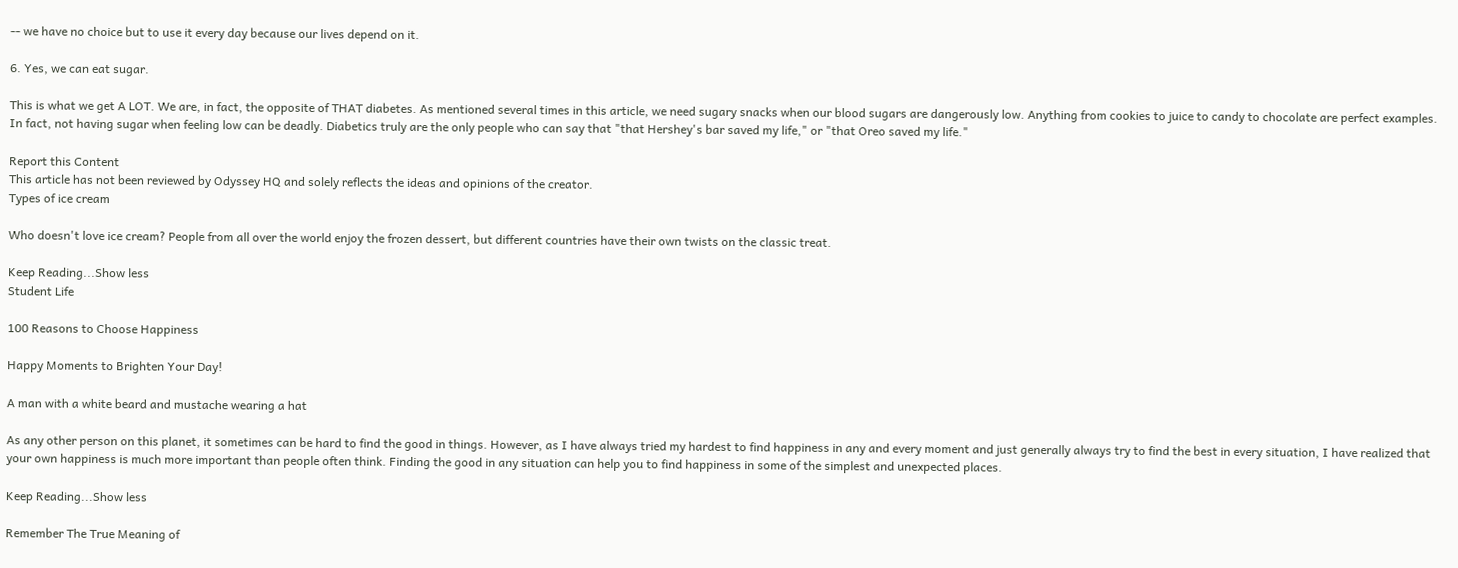-- we have no choice but to use it every day because our lives depend on it.

6. Yes, we can eat sugar.

This is what we get A LOT. We are, in fact, the opposite of THAT diabetes. As mentioned several times in this article, we need sugary snacks when our blood sugars are dangerously low. Anything from cookies to juice to candy to chocolate are perfect examples. In fact, not having sugar when feeling low can be deadly. Diabetics truly are the only people who can say that "that Hershey's bar saved my life," or "that Oreo saved my life."

Report this Content
This article has not been reviewed by Odyssey HQ and solely reflects the ideas and opinions of the creator.
Types of ice cream

Who doesn't love ice cream? People from all over the world enjoy the frozen dessert, but different countries have their own twists on the classic treat.

Keep Reading...Show less
Student Life

100 Reasons to Choose Happiness

Happy Moments to Brighten Your Day!

A man with a white beard and mustache wearing a hat

As any other person on this planet, it sometimes can be hard to find the good in things. However, as I have always tried my hardest to find happiness in any and every moment and just generally always try to find the best in every situation, I have realized that your own happiness is much more important than people often think. Finding the good in any situation can help you to find happiness in some of the simplest and unexpected places.

Keep Reading...Show less

Remember The True Meaning of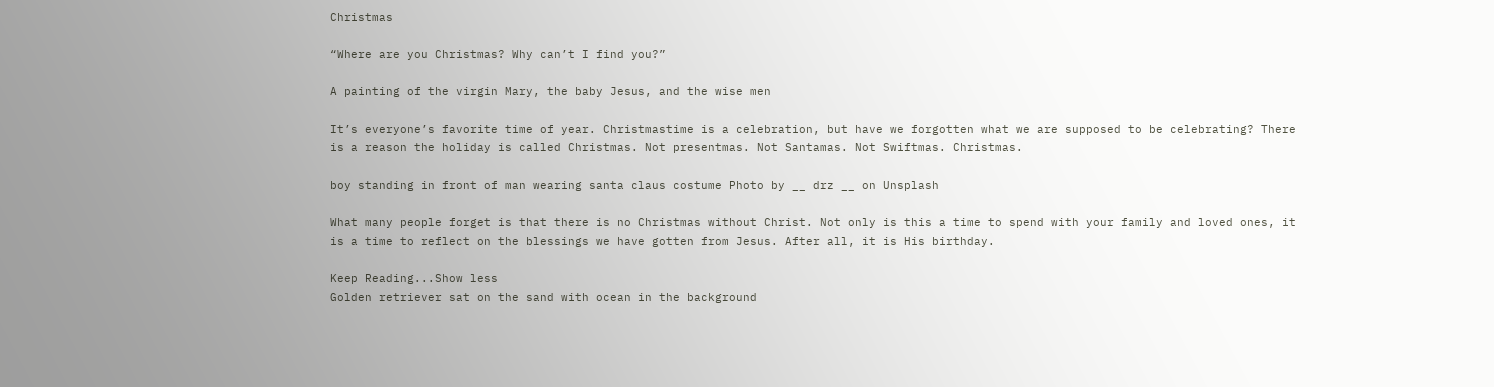Christmas

“Where are you Christmas? Why can’t I find you?”

A painting of the virgin Mary, the baby Jesus, and the wise men

It’s everyone’s favorite time of year. Christmastime is a celebration, but have we forgotten what we are supposed to be celebrating? There is a reason the holiday is called Christmas. Not presentmas. Not Santamas. Not Swiftmas. Christmas.

boy standing in front of man wearing santa claus costume Photo by __ drz __ on Unsplash

What many people forget is that there is no Christmas without Christ. Not only is this a time to spend with your family and loved ones, it is a time to reflect on the blessings we have gotten from Jesus. After all, it is His birthday.

Keep Reading...Show less
Golden retriever sat on the sand with ocean in the background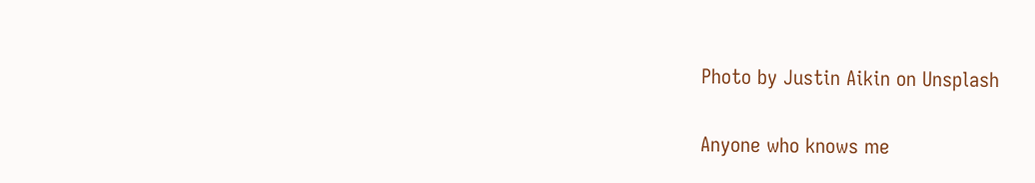Photo by Justin Aikin on Unsplash

Anyone who knows me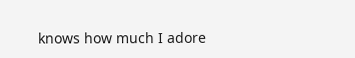knows how much I adore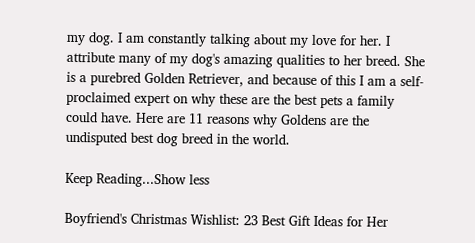my dog. I am constantly talking about my love for her. I attribute many of my dog's amazing qualities to her breed. She is a purebred Golden Retriever, and because of this I am a self-proclaimed expert on why these are the best pets a family could have. Here are 11 reasons why Goldens are the undisputed best dog breed in the world.

Keep Reading...Show less

Boyfriend's Christmas Wishlist: 23 Best Gift Ideas for Her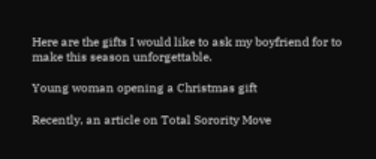Here are the gifts I would like to ask my boyfriend for to make this season unforgettable.

Young woman opening a Christmas gift

Recently, an article on Total Sorority Move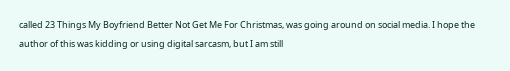called 23 Things My Boyfriend Better Not Get Me For Christmas, was going around on social media. I hope the author of this was kidding or using digital sarcasm, but I am still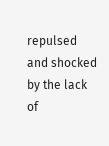repulsed and shocked by the lack of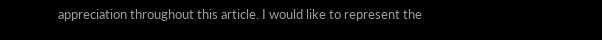appreciation throughout this article. I would like to represent the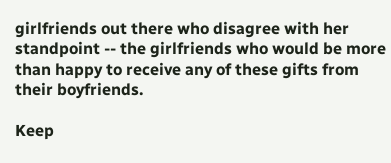girlfriends out there who disagree with her standpoint -- the girlfriends who would be more than happy to receive any of these gifts from their boyfriends.

Keep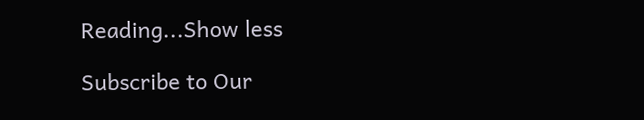Reading...Show less

Subscribe to Our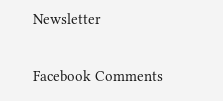Newsletter

Facebook Comments